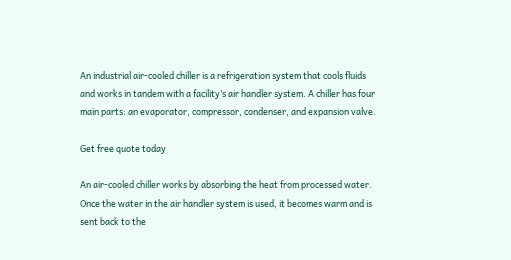An industrial air-cooled chiller is a refrigeration system that cools fluids and works in tandem with a facility’s air handler system. A chiller has four main parts: an evaporator, compressor, condenser, and expansion valve.

Get free quote today

An air-cooled chiller works by absorbing the heat from processed water. Once the water in the air handler system is used, it becomes warm and is sent back to the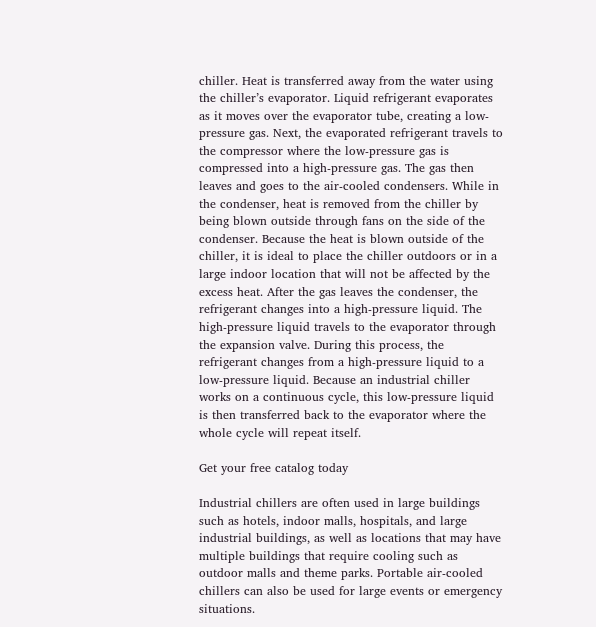chiller. Heat is transferred away from the water using the chiller’s evaporator. Liquid refrigerant evaporates as it moves over the evaporator tube, creating a low-pressure gas. Next, the evaporated refrigerant travels to the compressor where the low-pressure gas is compressed into a high-pressure gas. The gas then leaves and goes to the air-cooled condensers. While in the condenser, heat is removed from the chiller by being blown outside through fans on the side of the condenser. Because the heat is blown outside of the chiller, it is ideal to place the chiller outdoors or in a large indoor location that will not be affected by the excess heat. After the gas leaves the condenser, the refrigerant changes into a high-pressure liquid. The high-pressure liquid travels to the evaporator through the expansion valve. During this process, the refrigerant changes from a high-pressure liquid to a low-pressure liquid. Because an industrial chiller works on a continuous cycle, this low-pressure liquid is then transferred back to the evaporator where the whole cycle will repeat itself.

Get your free catalog today

Industrial chillers are often used in large buildings such as hotels, indoor malls, hospitals, and large industrial buildings, as well as locations that may have multiple buildings that require cooling such as outdoor malls and theme parks. Portable air-cooled chillers can also be used for large events or emergency situations.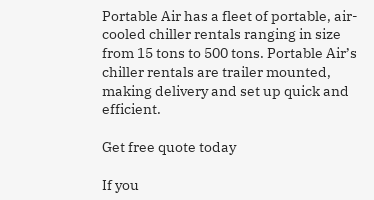Portable Air has a fleet of portable, air-cooled chiller rentals ranging in size from 15 tons to 500 tons. Portable Air’s chiller rentals are trailer mounted, making delivery and set up quick and efficient.

Get free quote today

If you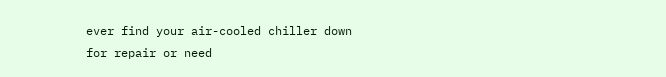ever find your air-cooled chiller down for repair or need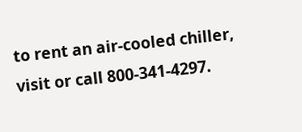to rent an air-cooled chiller, visit or call 800-341-4297.